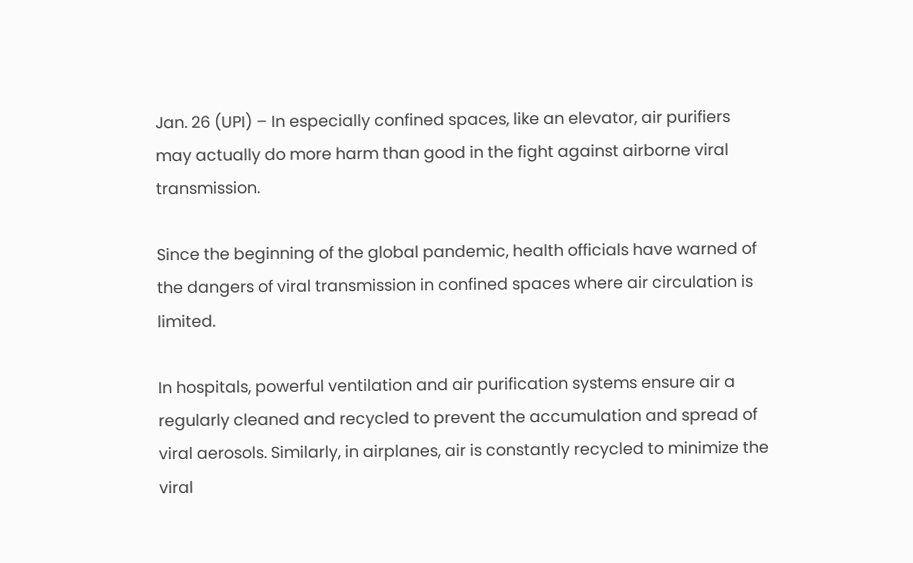Jan. 26 (UPI) – In especially confined spaces, like an elevator, air purifiers may actually do more harm than good in the fight against airborne viral transmission.

Since the beginning of the global pandemic, health officials have warned of the dangers of viral transmission in confined spaces where air circulation is limited.

In hospitals, powerful ventilation and air purification systems ensure air a regularly cleaned and recycled to prevent the accumulation and spread of viral aerosols. Similarly, in airplanes, air is constantly recycled to minimize the viral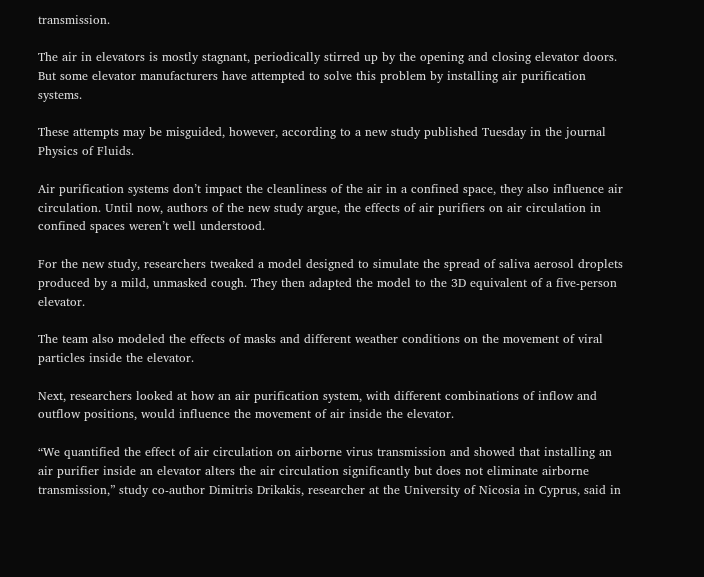transmission.

The air in elevators is mostly stagnant, periodically stirred up by the opening and closing elevator doors. But some elevator manufacturers have attempted to solve this problem by installing air purification systems.

These attempts may be misguided, however, according to a new study published Tuesday in the journal Physics of Fluids.

Air purification systems don’t impact the cleanliness of the air in a confined space, they also influence air circulation. Until now, authors of the new study argue, the effects of air purifiers on air circulation in confined spaces weren’t well understood.

For the new study, researchers tweaked a model designed to simulate the spread of saliva aerosol droplets produced by a mild, unmasked cough. They then adapted the model to the 3D equivalent of a five-person elevator.

The team also modeled the effects of masks and different weather conditions on the movement of viral particles inside the elevator.

Next, researchers looked at how an air purification system, with different combinations of inflow and outflow positions, would influence the movement of air inside the elevator.

“We quantified the effect of air circulation on airborne virus transmission and showed that installing an air purifier inside an elevator alters the air circulation significantly but does not eliminate airborne transmission,” study co-author Dimitris Drikakis, researcher at the University of Nicosia in Cyprus, said in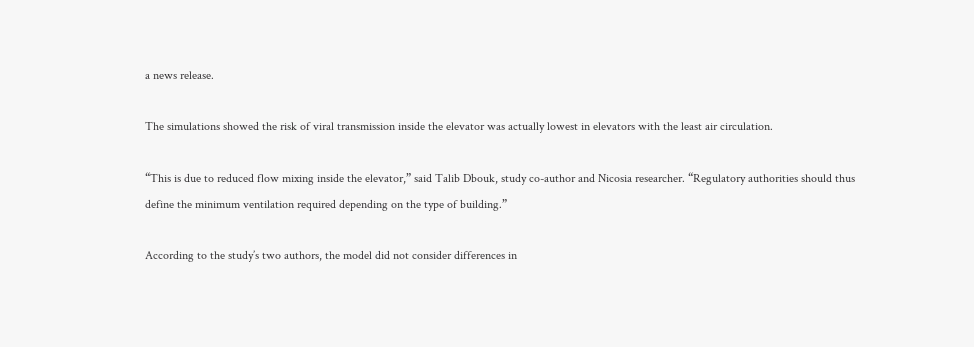a news release.

The simulations showed the risk of viral transmission inside the elevator was actually lowest in elevators with the least air circulation.

“This is due to reduced flow mixing inside the elevator,” said Talib Dbouk, study co-author and Nicosia researcher. “Regulatory authorities should thus define the minimum ventilation required depending on the type of building.”

According to the study’s two authors, the model did not consider differences in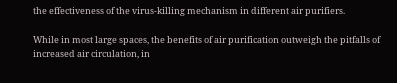the effectiveness of the virus-killing mechanism in different air purifiers.

While in most large spaces, the benefits of air purification outweigh the pitfalls of increased air circulation, in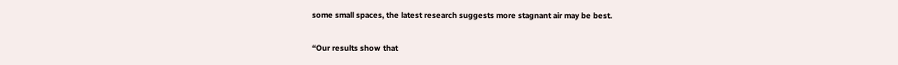some small spaces, the latest research suggests more stagnant air may be best.

“Our results show that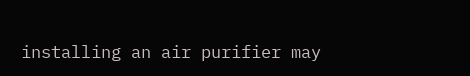installing an air purifier may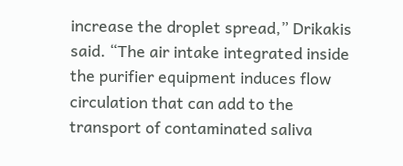increase the droplet spread,” Drikakis said. “The air intake integrated inside the purifier equipment induces flow circulation that can add to the transport of contaminated saliva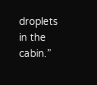droplets in the cabin.”